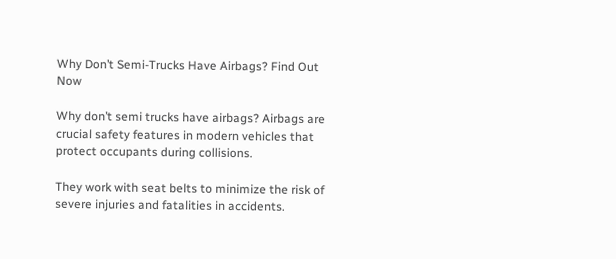Why Don’t Semi-Trucks Have Airbags? Find Out Now

Why don’t semi trucks have airbags? Airbags are crucial safety features in modern vehicles that protect occupants during collisions.

They work with seat belts to minimize the risk of severe injuries and fatalities in accidents.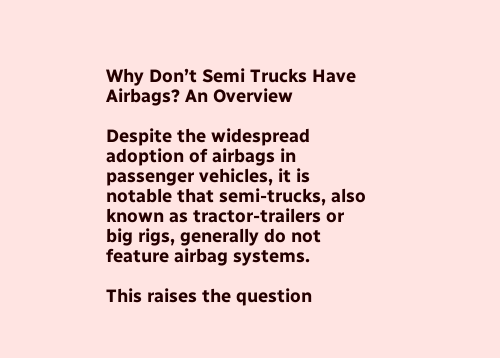Why Don’t Semi Trucks Have Airbags? An Overview

Despite the widespread adoption of airbags in passenger vehicles, it is notable that semi-trucks, also known as tractor-trailers or big rigs, generally do not feature airbag systems.

This raises the question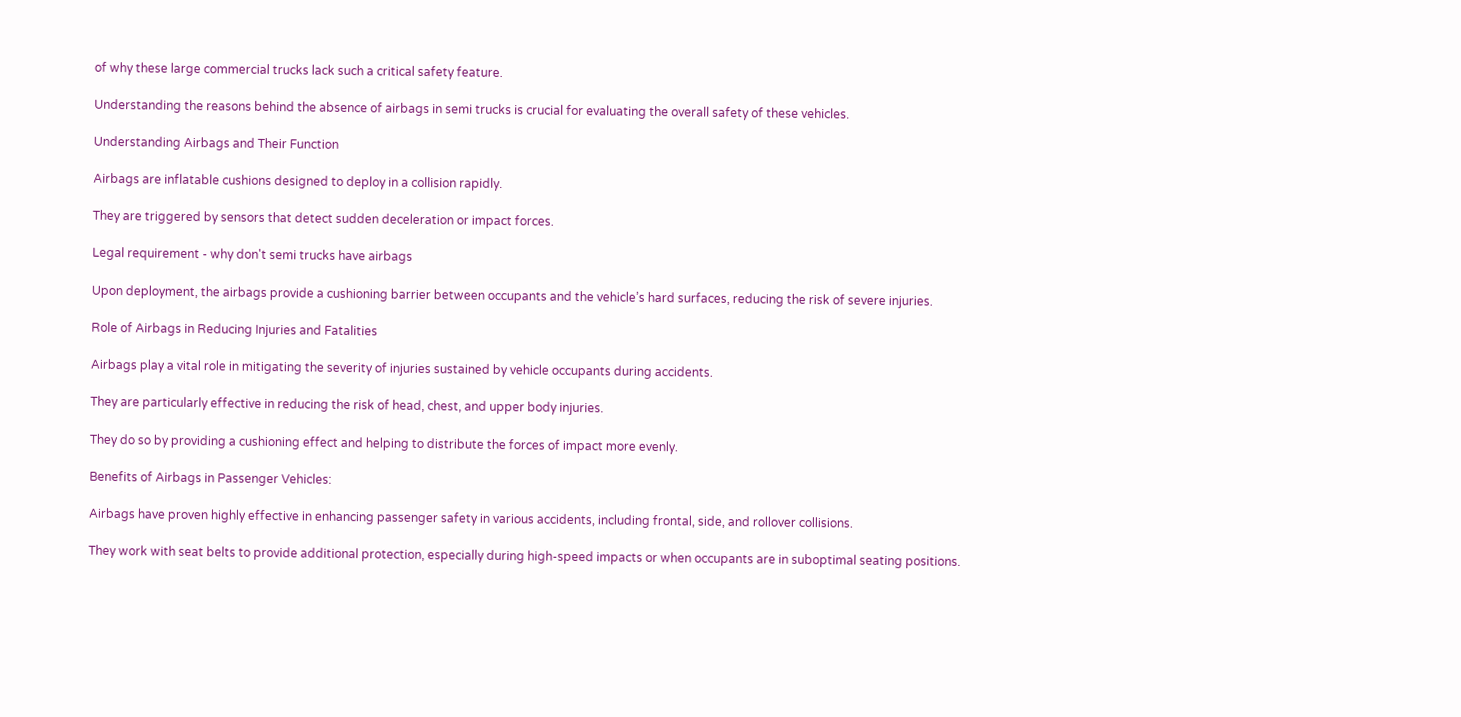of why these large commercial trucks lack such a critical safety feature.

Understanding the reasons behind the absence of airbags in semi trucks is crucial for evaluating the overall safety of these vehicles.

Understanding Airbags and Their Function

Airbags are inflatable cushions designed to deploy in a collision rapidly.

They are triggered by sensors that detect sudden deceleration or impact forces.

Legal requirement - why don't semi trucks have airbags

Upon deployment, the airbags provide a cushioning barrier between occupants and the vehicle’s hard surfaces, reducing the risk of severe injuries.

Role of Airbags in Reducing Injuries and Fatalities

Airbags play a vital role in mitigating the severity of injuries sustained by vehicle occupants during accidents.

They are particularly effective in reducing the risk of head, chest, and upper body injuries.

They do so by providing a cushioning effect and helping to distribute the forces of impact more evenly.

Benefits of Airbags in Passenger Vehicles:

Airbags have proven highly effective in enhancing passenger safety in various accidents, including frontal, side, and rollover collisions.

They work with seat belts to provide additional protection, especially during high-speed impacts or when occupants are in suboptimal seating positions.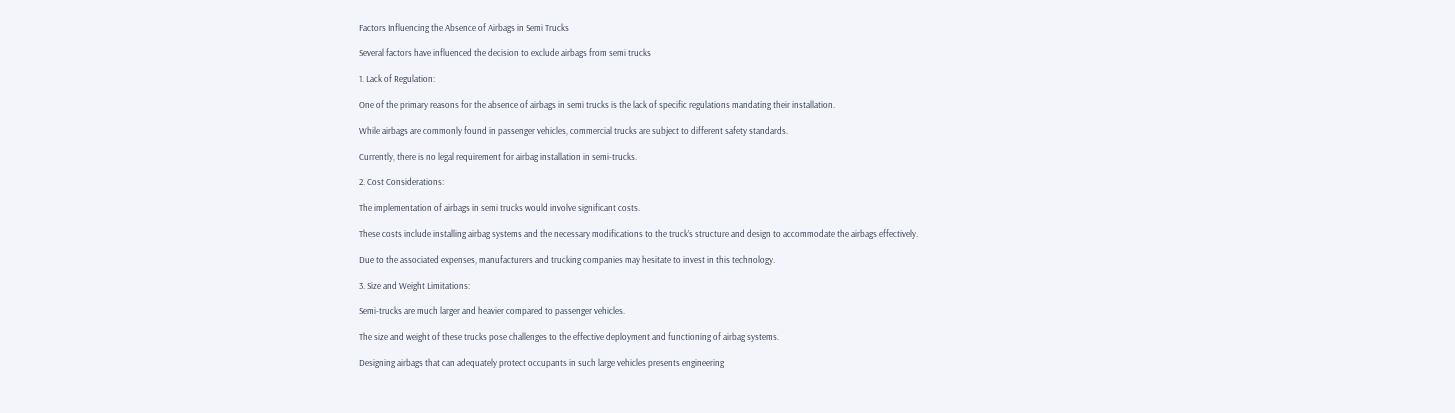Factors Influencing the Absence of Airbags in Semi Trucks

Several factors have influenced the decision to exclude airbags from semi trucks

1. Lack of Regulation:

One of the primary reasons for the absence of airbags in semi trucks is the lack of specific regulations mandating their installation.

While airbags are commonly found in passenger vehicles, commercial trucks are subject to different safety standards.

Currently, there is no legal requirement for airbag installation in semi-trucks.

2. Cost Considerations:

The implementation of airbags in semi trucks would involve significant costs.

These costs include installing airbag systems and the necessary modifications to the truck’s structure and design to accommodate the airbags effectively.

Due to the associated expenses, manufacturers and trucking companies may hesitate to invest in this technology.

3. Size and Weight Limitations:

Semi-trucks are much larger and heavier compared to passenger vehicles.

The size and weight of these trucks pose challenges to the effective deployment and functioning of airbag systems.

Designing airbags that can adequately protect occupants in such large vehicles presents engineering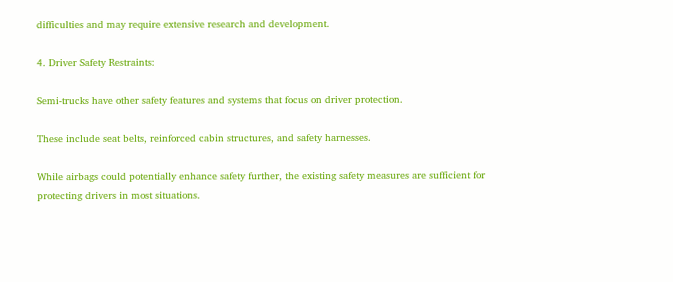difficulties and may require extensive research and development.

4. Driver Safety Restraints:

Semi-trucks have other safety features and systems that focus on driver protection.

These include seat belts, reinforced cabin structures, and safety harnesses.

While airbags could potentially enhance safety further, the existing safety measures are sufficient for protecting drivers in most situations.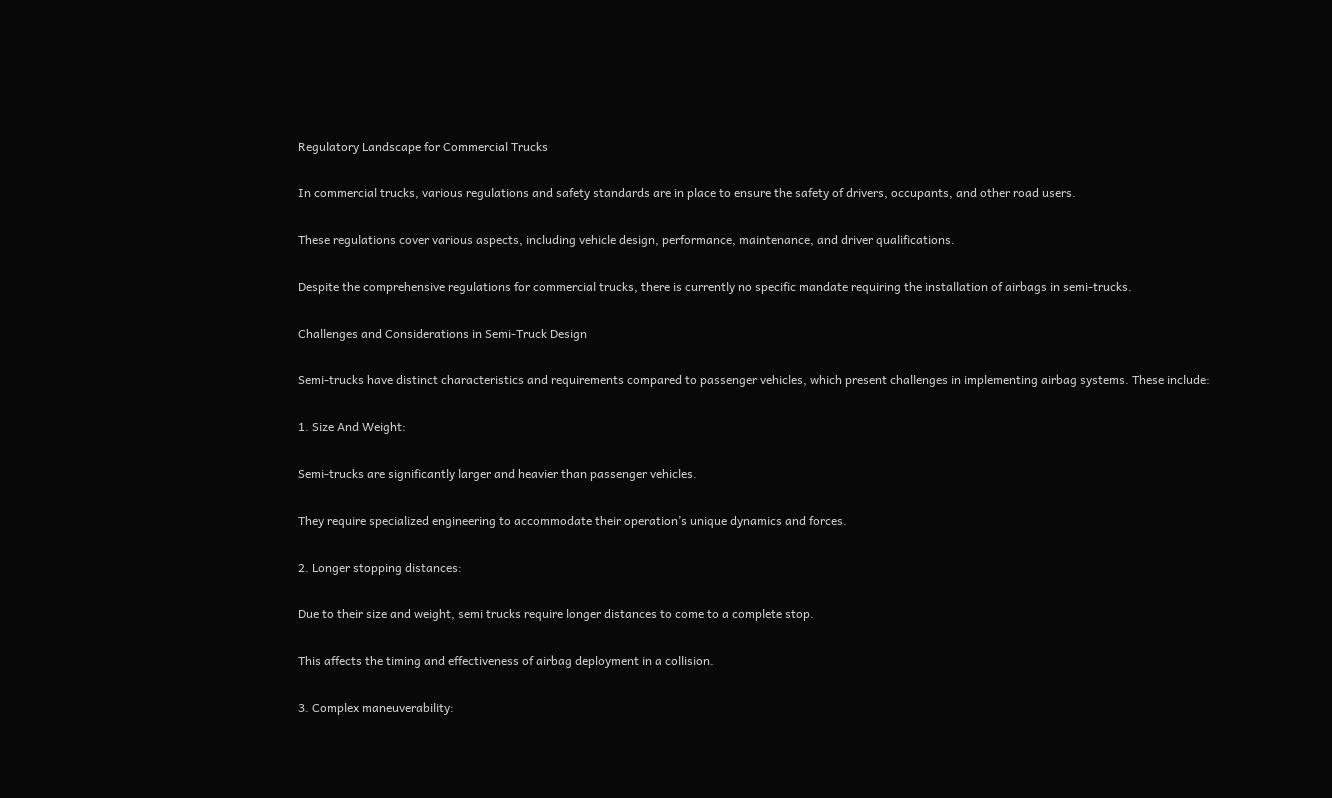Regulatory Landscape for Commercial Trucks

In commercial trucks, various regulations and safety standards are in place to ensure the safety of drivers, occupants, and other road users.

These regulations cover various aspects, including vehicle design, performance, maintenance, and driver qualifications.

Despite the comprehensive regulations for commercial trucks, there is currently no specific mandate requiring the installation of airbags in semi-trucks.

Challenges and Considerations in Semi-Truck Design

Semi-trucks have distinct characteristics and requirements compared to passenger vehicles, which present challenges in implementing airbag systems. These include:

1. Size And Weight:

Semi-trucks are significantly larger and heavier than passenger vehicles.

They require specialized engineering to accommodate their operation’s unique dynamics and forces.

2. Longer stopping distances:

Due to their size and weight, semi trucks require longer distances to come to a complete stop.

This affects the timing and effectiveness of airbag deployment in a collision.

3. Complex maneuverability: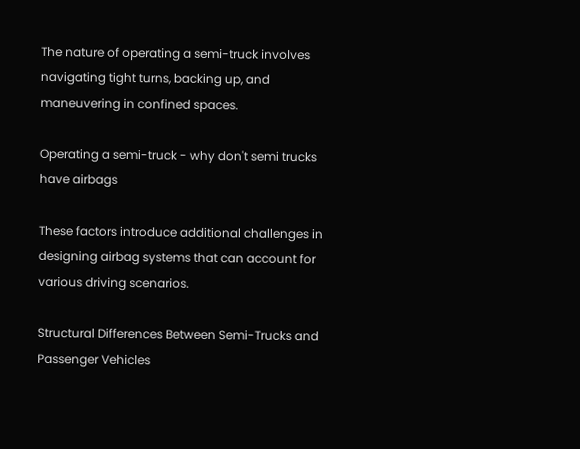The nature of operating a semi-truck involves navigating tight turns, backing up, and maneuvering in confined spaces.

Operating a semi-truck - why don't semi trucks have airbags

These factors introduce additional challenges in designing airbag systems that can account for various driving scenarios.

Structural Differences Between Semi-Trucks and Passenger Vehicles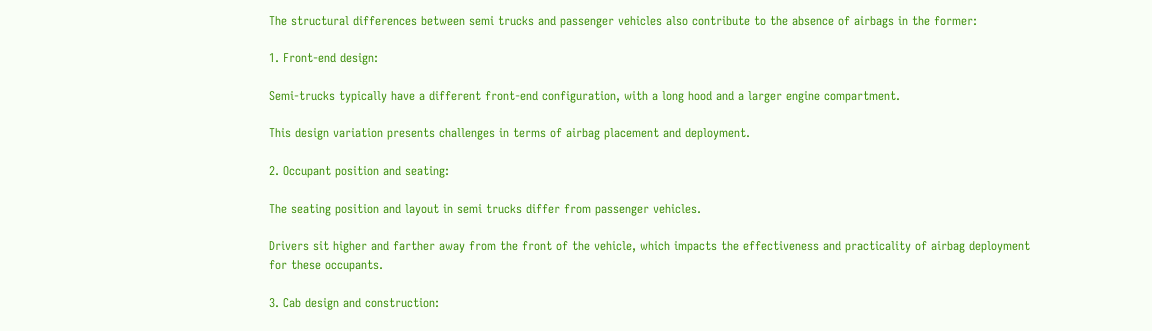The structural differences between semi trucks and passenger vehicles also contribute to the absence of airbags in the former:

1. Front-end design:

Semi-trucks typically have a different front-end configuration, with a long hood and a larger engine compartment.

This design variation presents challenges in terms of airbag placement and deployment.

2. Occupant position and seating:

The seating position and layout in semi trucks differ from passenger vehicles.

Drivers sit higher and farther away from the front of the vehicle, which impacts the effectiveness and practicality of airbag deployment for these occupants.

3. Cab design and construction: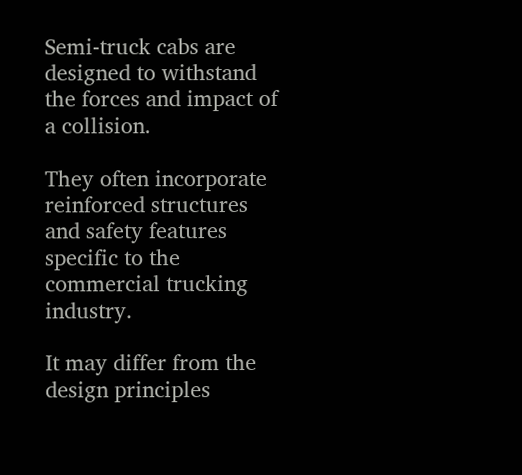Semi-truck cabs are designed to withstand the forces and impact of a collision.

They often incorporate reinforced structures and safety features specific to the commercial trucking industry.

It may differ from the design principles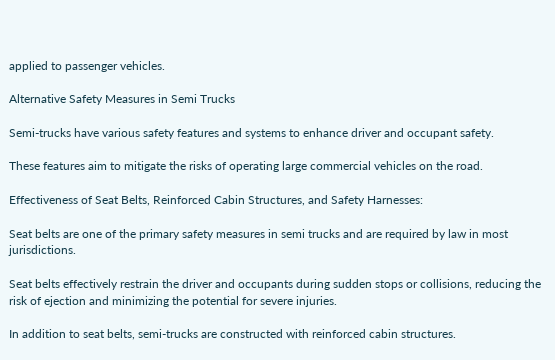applied to passenger vehicles.

Alternative Safety Measures in Semi Trucks

Semi-trucks have various safety features and systems to enhance driver and occupant safety.

These features aim to mitigate the risks of operating large commercial vehicles on the road.

Effectiveness of Seat Belts, Reinforced Cabin Structures, and Safety Harnesses:

Seat belts are one of the primary safety measures in semi trucks and are required by law in most jurisdictions.

Seat belts effectively restrain the driver and occupants during sudden stops or collisions, reducing the risk of ejection and minimizing the potential for severe injuries.

In addition to seat belts, semi-trucks are constructed with reinforced cabin structures.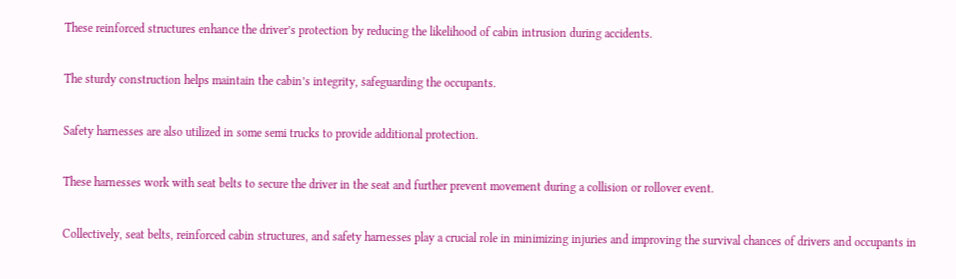These reinforced structures enhance the driver’s protection by reducing the likelihood of cabin intrusion during accidents.

The sturdy construction helps maintain the cabin’s integrity, safeguarding the occupants.

Safety harnesses are also utilized in some semi trucks to provide additional protection.

These harnesses work with seat belts to secure the driver in the seat and further prevent movement during a collision or rollover event.

Collectively, seat belts, reinforced cabin structures, and safety harnesses play a crucial role in minimizing injuries and improving the survival chances of drivers and occupants in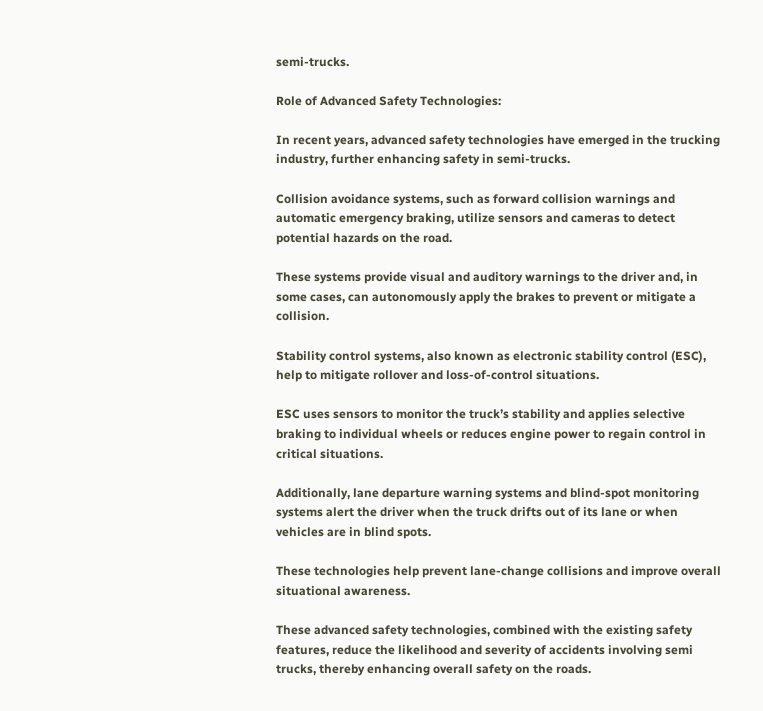semi-trucks.

Role of Advanced Safety Technologies:

In recent years, advanced safety technologies have emerged in the trucking industry, further enhancing safety in semi-trucks.

Collision avoidance systems, such as forward collision warnings and automatic emergency braking, utilize sensors and cameras to detect potential hazards on the road.

These systems provide visual and auditory warnings to the driver and, in some cases, can autonomously apply the brakes to prevent or mitigate a collision.

Stability control systems, also known as electronic stability control (ESC), help to mitigate rollover and loss-of-control situations.

ESC uses sensors to monitor the truck’s stability and applies selective braking to individual wheels or reduces engine power to regain control in critical situations.

Additionally, lane departure warning systems and blind-spot monitoring systems alert the driver when the truck drifts out of its lane or when vehicles are in blind spots.

These technologies help prevent lane-change collisions and improve overall situational awareness.

These advanced safety technologies, combined with the existing safety features, reduce the likelihood and severity of accidents involving semi trucks, thereby enhancing overall safety on the roads.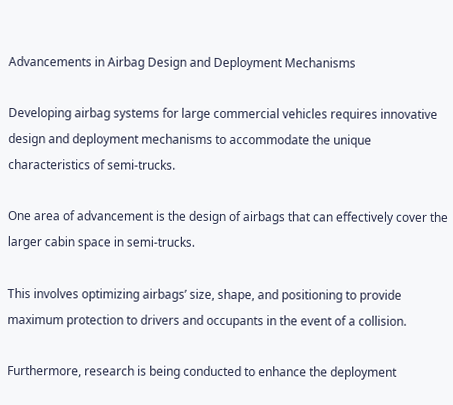Advancements in Airbag Design and Deployment Mechanisms

Developing airbag systems for large commercial vehicles requires innovative design and deployment mechanisms to accommodate the unique characteristics of semi-trucks.

One area of advancement is the design of airbags that can effectively cover the larger cabin space in semi-trucks.

This involves optimizing airbags’ size, shape, and positioning to provide maximum protection to drivers and occupants in the event of a collision.

Furthermore, research is being conducted to enhance the deployment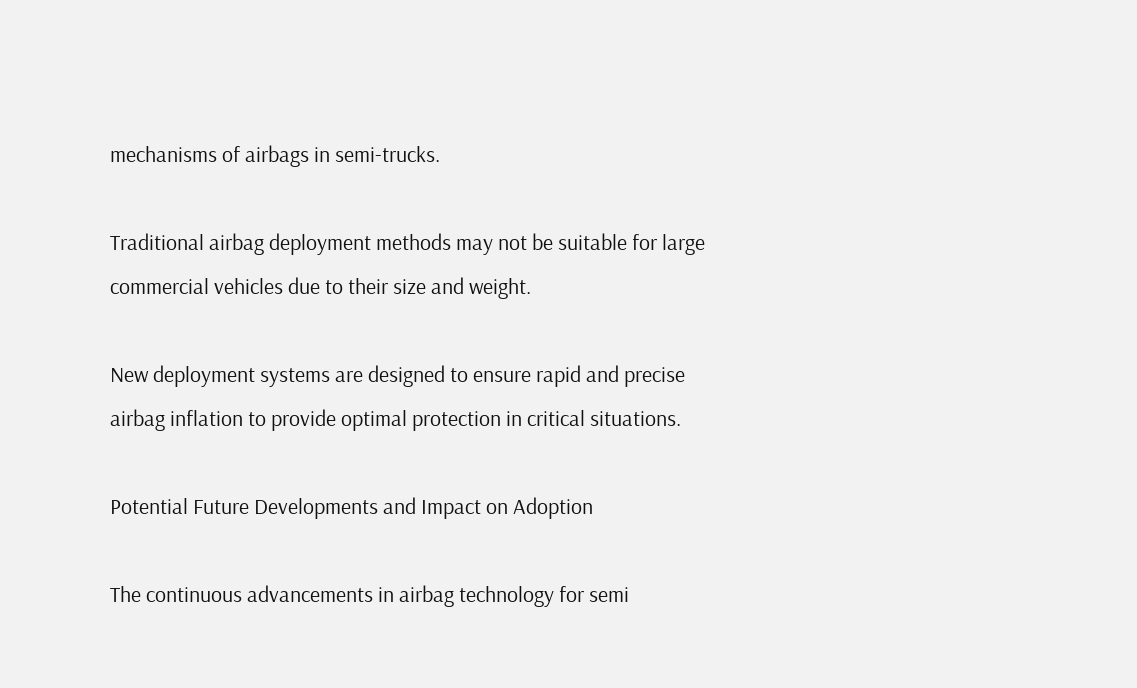mechanisms of airbags in semi-trucks.

Traditional airbag deployment methods may not be suitable for large commercial vehicles due to their size and weight.

New deployment systems are designed to ensure rapid and precise airbag inflation to provide optimal protection in critical situations.

Potential Future Developments and Impact on Adoption

The continuous advancements in airbag technology for semi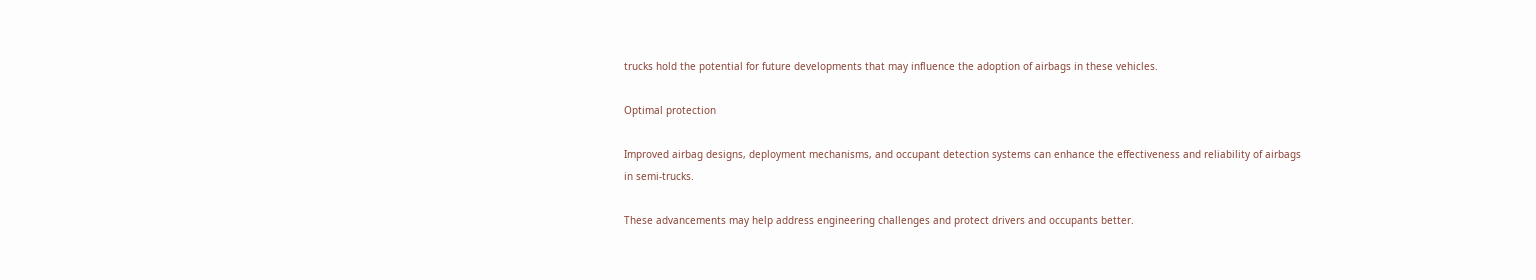trucks hold the potential for future developments that may influence the adoption of airbags in these vehicles.

Optimal protection

Improved airbag designs, deployment mechanisms, and occupant detection systems can enhance the effectiveness and reliability of airbags in semi-trucks.

These advancements may help address engineering challenges and protect drivers and occupants better.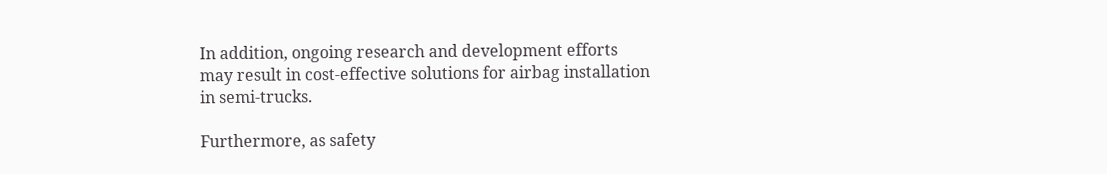In addition, ongoing research and development efforts may result in cost-effective solutions for airbag installation in semi-trucks.

Furthermore, as safety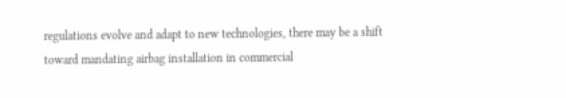regulations evolve and adapt to new technologies, there may be a shift toward mandating airbag installation in commercial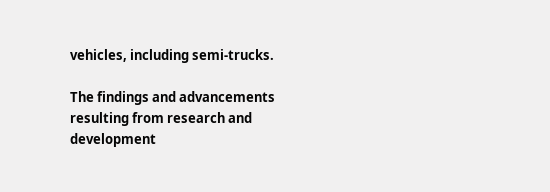vehicles, including semi-trucks.

The findings and advancements resulting from research and development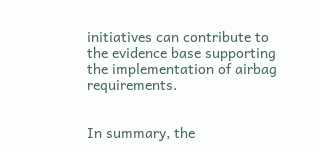initiatives can contribute to the evidence base supporting the implementation of airbag requirements.


In summary, the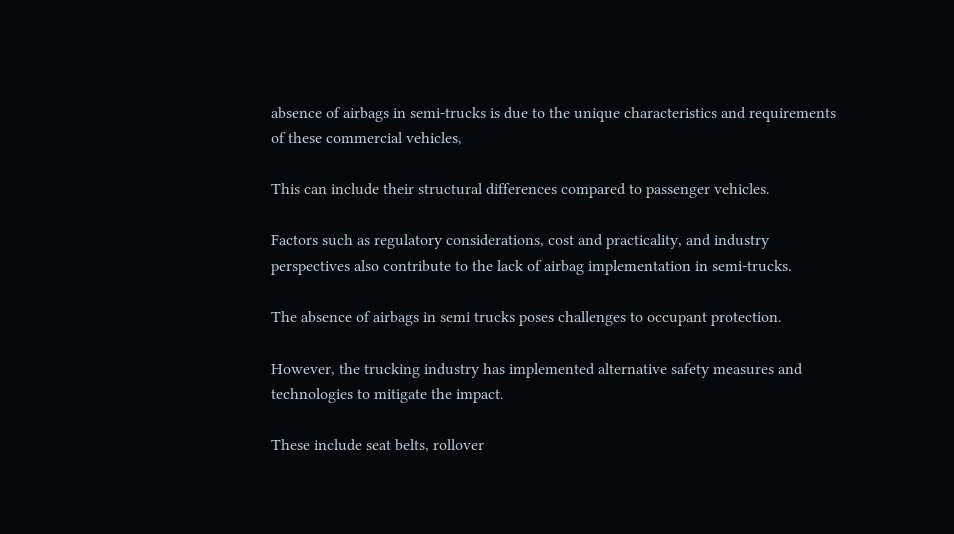absence of airbags in semi-trucks is due to the unique characteristics and requirements of these commercial vehicles,

This can include their structural differences compared to passenger vehicles.

Factors such as regulatory considerations, cost and practicality, and industry perspectives also contribute to the lack of airbag implementation in semi-trucks.

The absence of airbags in semi trucks poses challenges to occupant protection.

However, the trucking industry has implemented alternative safety measures and technologies to mitigate the impact.

These include seat belts, rollover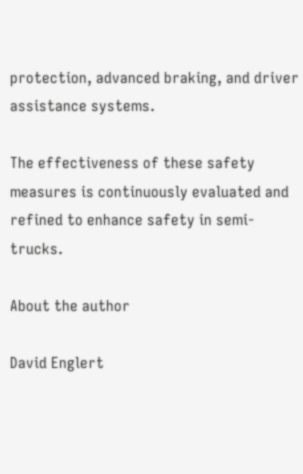protection, advanced braking, and driver assistance systems.

The effectiveness of these safety measures is continuously evaluated and refined to enhance safety in semi-trucks.

About the author

David Englert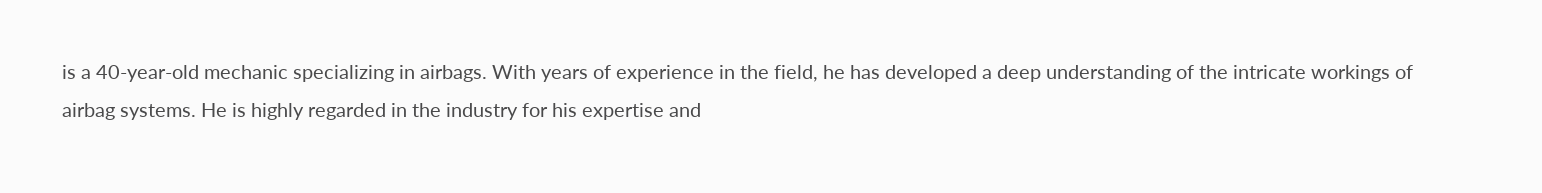is a 40-year-old mechanic specializing in airbags. With years of experience in the field, he has developed a deep understanding of the intricate workings of airbag systems. He is highly regarded in the industry for his expertise and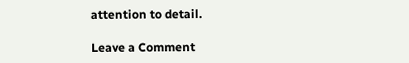attention to detail.

Leave a Comment